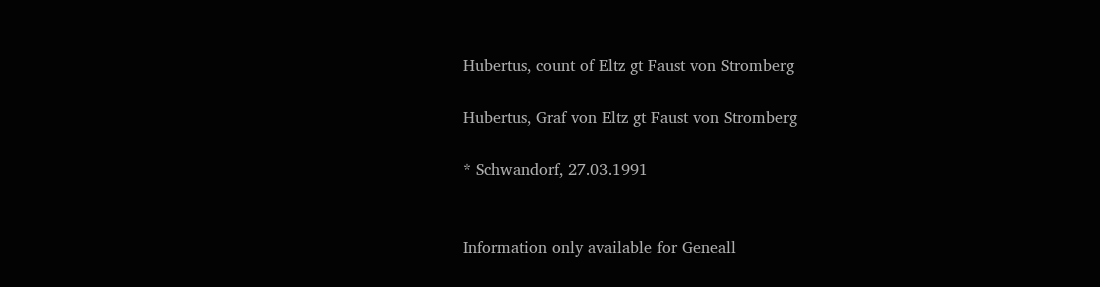Hubertus, count of Eltz gt Faust von Stromberg

Hubertus, Graf von Eltz gt Faust von Stromberg

* Schwandorf, 27.03.1991


Information only available for Geneall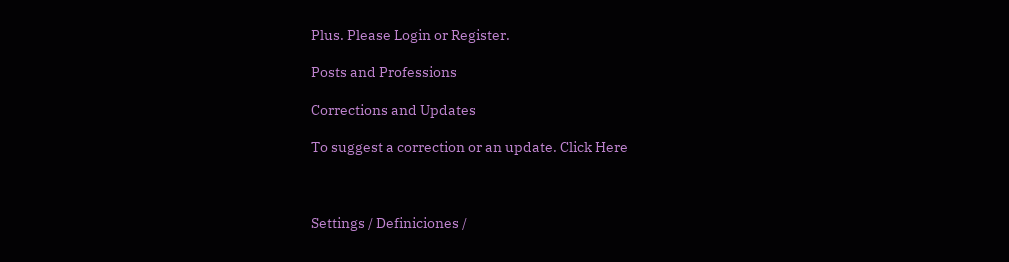Plus. Please Login or Register.

Posts and Professions

Corrections and Updates

To suggest a correction or an update. Click Here



Settings / Definiciones /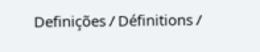Definições / Définitions /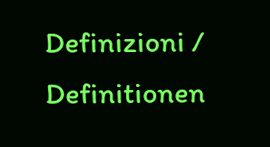Definizioni / Definitionen